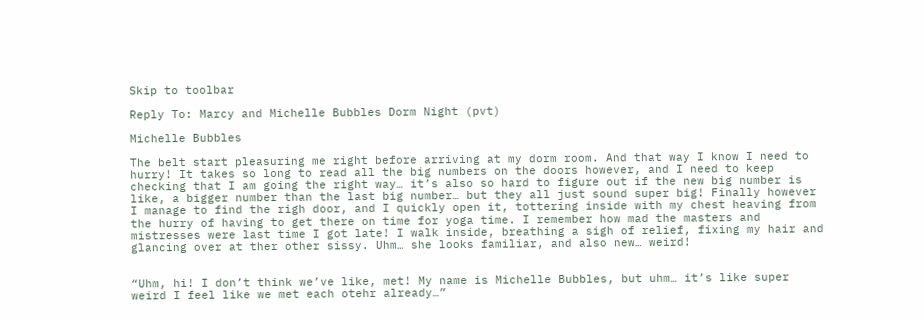Skip to toolbar

Reply To: Marcy and Michelle Bubbles Dorm Night (pvt)

Michelle Bubbles

The belt start pleasuring me right before arriving at my dorm room. And that way I know I need to hurry! It takes so long to read all the big numbers on the doors however, and I need to keep checking that I am going the right way… it’s also so hard to figure out if the new big number is like, a bigger number than the last big number… but they all just sound super big! Finally however I manage to find the righ door, and I quickly open it, tottering inside with my chest heaving from the hurry of having to get there on time for yoga time. I remember how mad the masters and mistresses were last time I got late! I walk inside, breathing a sigh of relief, fixing my hair and glancing over at ther other sissy. Uhm… she looks familiar, and also new… weird!


“Uhm, hi! I don’t think we’ve like, met! My name is Michelle Bubbles, but uhm… it’s like super weird I feel like we met each otehr already…”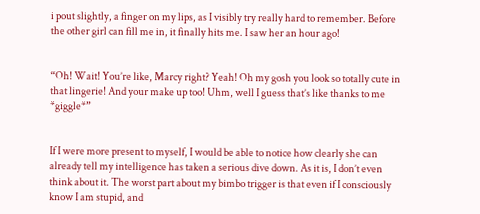i pout slightly, a finger on my lips, as I visibly try really hard to remember. Before the other girl can fill me in, it finally hits me. I saw her an hour ago!


“Oh! Wait! You’re like, Marcy right? Yeah! Oh my gosh you look so totally cute in that lingerie! And your make up too! Uhm, well I guess that’s like thanks to me *giggle*”


If I were more present to myself, I would be able to notice how clearly she can already tell my intelligence has taken a serious dive down. As it is, I don’t even think about it. The worst part about my bimbo trigger is that even if I consciously know I am stupid, and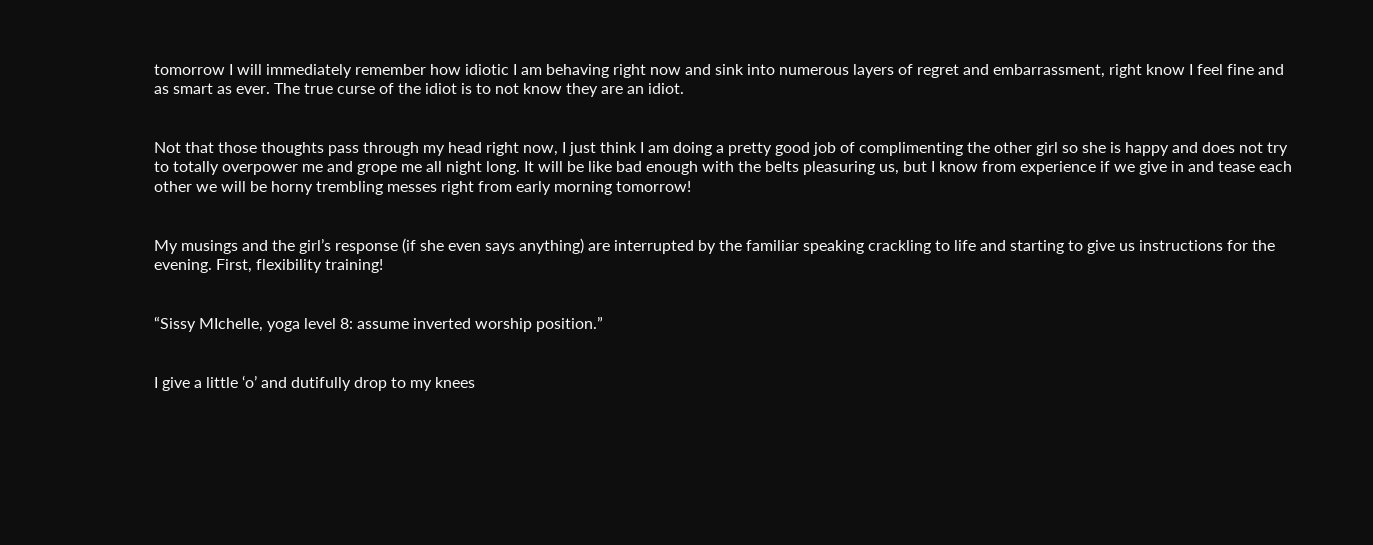tomorrow I will immediately remember how idiotic I am behaving right now and sink into numerous layers of regret and embarrassment, right know I feel fine and as smart as ever. The true curse of the idiot is to not know they are an idiot.


Not that those thoughts pass through my head right now, I just think I am doing a pretty good job of complimenting the other girl so she is happy and does not try to totally overpower me and grope me all night long. It will be like bad enough with the belts pleasuring us, but I know from experience if we give in and tease each other we will be horny trembling messes right from early morning tomorrow!


My musings and the girl’s response (if she even says anything) are interrupted by the familiar speaking crackling to life and starting to give us instructions for the evening. First, flexibility training!


“Sissy MIchelle, yoga level 8: assume inverted worship position.”


I give a little ‘o’ and dutifully drop to my knees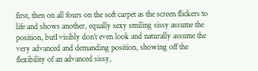first, then on all fours on the soft carpet as the screen flickers to life and shows another, equally sexy smiling sissy assume the position, butI visibly don’t even look and naturally assume the very advanced and demanding position, showing off the flexibility of an advanced sissy,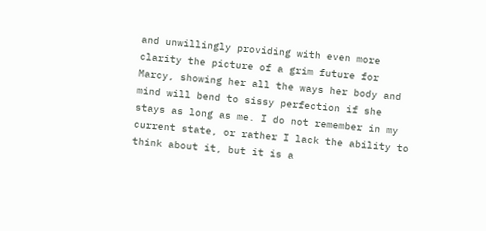and unwillingly providing with even more clarity the picture of a grim future for Marcy, showing her all the ways her body and mind will bend to sissy perfection if she stays as long as me. I do not remember in my current state, or rather I lack the ability to think about it, but it is a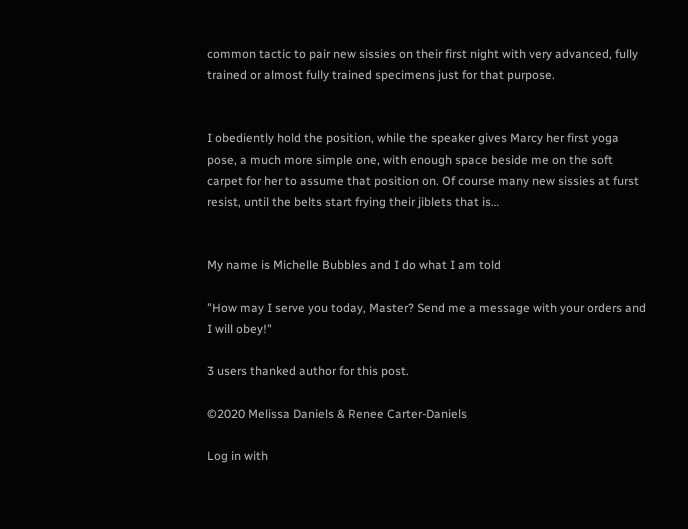common tactic to pair new sissies on their first night with very advanced, fully trained or almost fully trained specimens just for that purpose.


I obediently hold the position, while the speaker gives Marcy her first yoga pose, a much more simple one, with enough space beside me on the soft carpet for her to assume that position on. Of course many new sissies at furst resist, until the belts start frying their jiblets that is…


My name is Michelle Bubbles and I do what I am told

"How may I serve you today, Master? Send me a message with your orders and I will obey!"

3 users thanked author for this post.

©2020 Melissa Daniels & Renee Carter-Daniels

Log in with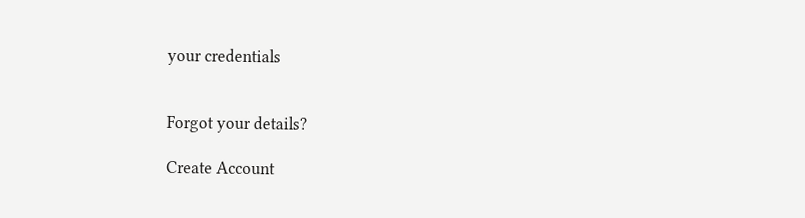your credentials


Forgot your details?

Create Account